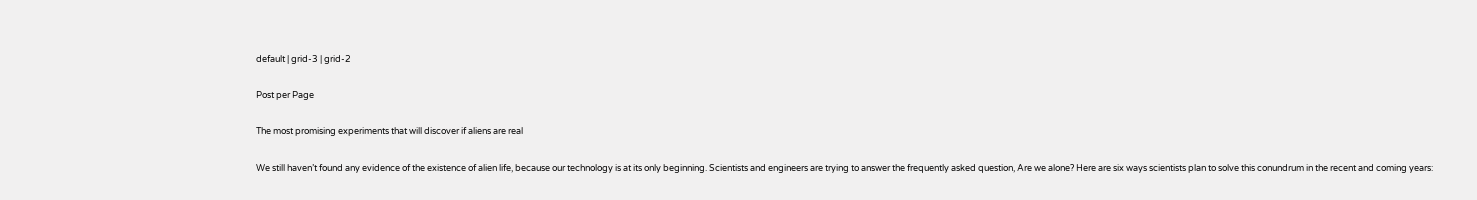default | grid-3 | grid-2

Post per Page

The most promising experiments that will discover if aliens are real

We still haven’t found any evidence of the existence of alien life, because our technology is at its only beginning. Scientists and engineers are trying to answer the frequently asked question, Are we alone? Here are six ways scientists plan to solve this conundrum in the recent and coming years: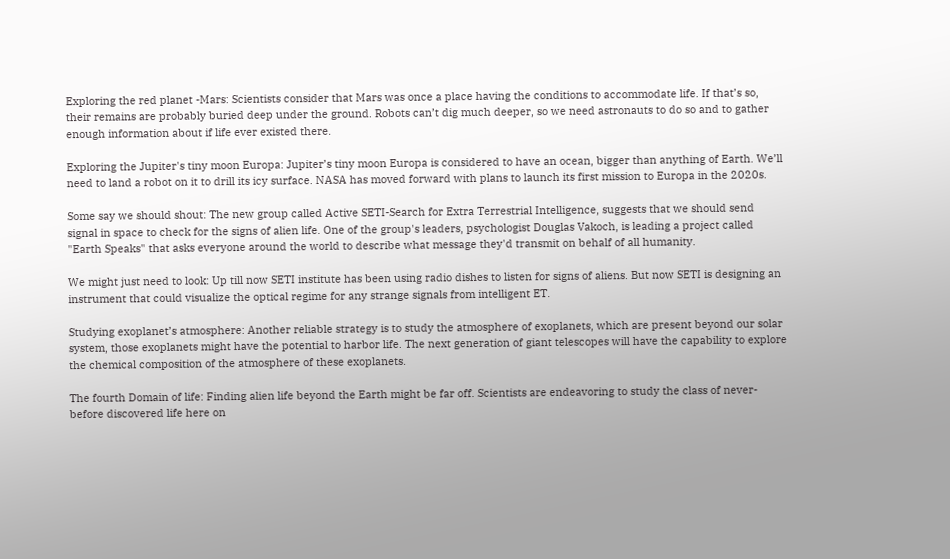Exploring the red planet -Mars: Scientists consider that Mars was once a place having the conditions to accommodate life. If that’s so, their remains are probably buried deep under the ground. Robots can’t dig much deeper, so we need astronauts to do so and to gather enough information about if life ever existed there.

Exploring the Jupiter's tiny moon Europa: Jupiter’s tiny moon Europa is considered to have an ocean, bigger than anything of Earth. We’ll need to land a robot on it to drill its icy surface. NASA has moved forward with plans to launch its first mission to Europa in the 2020s.

Some say we should shout: The new group called Active SETI-Search for Extra Terrestrial Intelligence, suggests that we should send signal in space to check for the signs of alien life. One of the group's leaders, psychologist Douglas Vakoch, is leading a project called "Earth Speaks" that asks everyone around the world to describe what message they'd transmit on behalf of all humanity.

We might just need to look: Up till now SETI institute has been using radio dishes to listen for signs of aliens. But now SETI is designing an instrument that could visualize the optical regime for any strange signals from intelligent ET.

Studying exoplanet’s atmosphere: Another reliable strategy is to study the atmosphere of exoplanets, which are present beyond our solar system, those exoplanets might have the potential to harbor life. The next generation of giant telescopes will have the capability to explore the chemical composition of the atmosphere of these exoplanets.

The fourth Domain of life: Finding alien life beyond the Earth might be far off. Scientists are endeavoring to study the class of never-before discovered life here on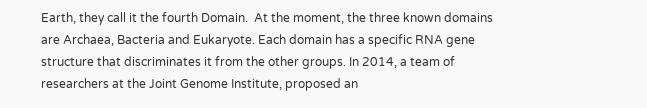Earth, they call it the fourth Domain.  At the moment, the three known domains are Archaea, Bacteria and Eukaryote. Each domain has a specific RNA gene structure that discriminates it from the other groups. In 2014, a team of researchers at the Joint Genome Institute, proposed an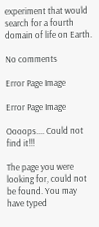experiment that would search for a fourth domain of life on Earth.

No comments

Error Page Image

Error Page Image

Oooops.... Could not find it!!!

The page you were looking for, could not be found. You may have typed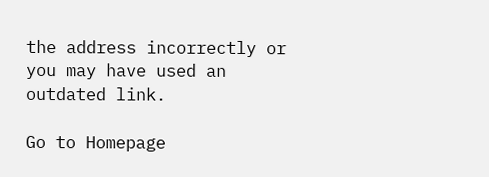the address incorrectly or you may have used an outdated link.

Go to Homepage